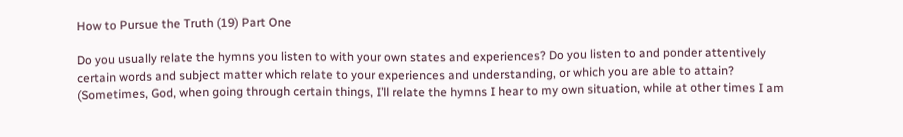How to Pursue the Truth (19) Part One

Do you usually relate the hymns you listen to with your own states and experiences? Do you listen to and ponder attentively certain words and subject matter which relate to your experiences and understanding, or which you are able to attain? (Sometimes, God, when going through certain things, I’ll relate the hymns I hear to my own situation, while at other times I am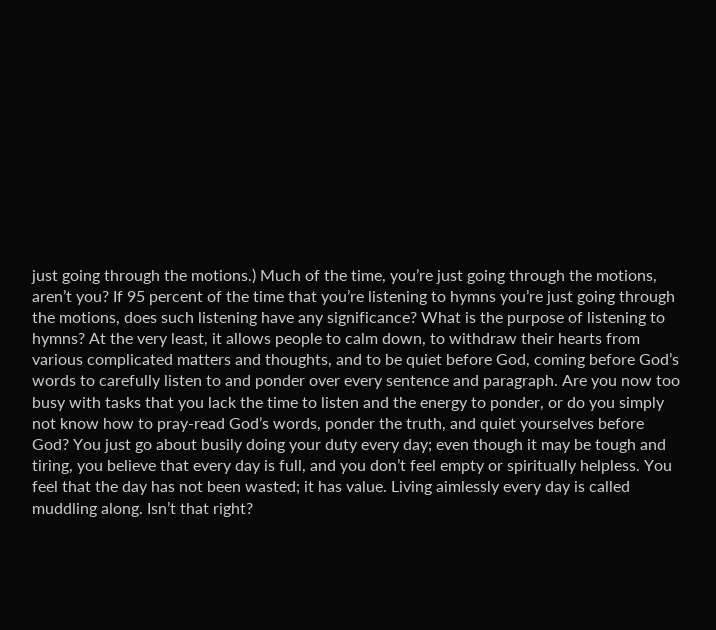just going through the motions.) Much of the time, you’re just going through the motions, aren’t you? If 95 percent of the time that you’re listening to hymns you’re just going through the motions, does such listening have any significance? What is the purpose of listening to hymns? At the very least, it allows people to calm down, to withdraw their hearts from various complicated matters and thoughts, and to be quiet before God, coming before God’s words to carefully listen to and ponder over every sentence and paragraph. Are you now too busy with tasks that you lack the time to listen and the energy to ponder, or do you simply not know how to pray-read God’s words, ponder the truth, and quiet yourselves before God? You just go about busily doing your duty every day; even though it may be tough and tiring, you believe that every day is full, and you don’t feel empty or spiritually helpless. You feel that the day has not been wasted; it has value. Living aimlessly every day is called muddling along. Isn’t that right?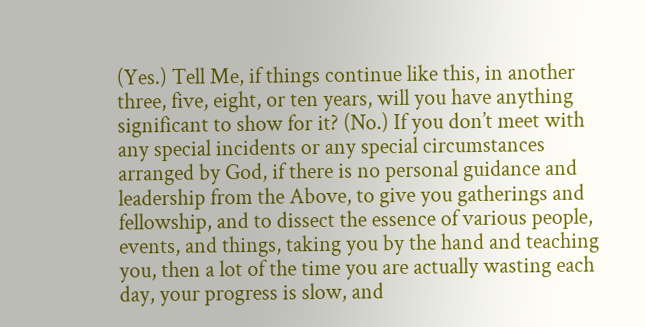(Yes.) Tell Me, if things continue like this, in another three, five, eight, or ten years, will you have anything significant to show for it? (No.) If you don’t meet with any special incidents or any special circumstances arranged by God, if there is no personal guidance and leadership from the Above, to give you gatherings and fellowship, and to dissect the essence of various people, events, and things, taking you by the hand and teaching you, then a lot of the time you are actually wasting each day, your progress is slow, and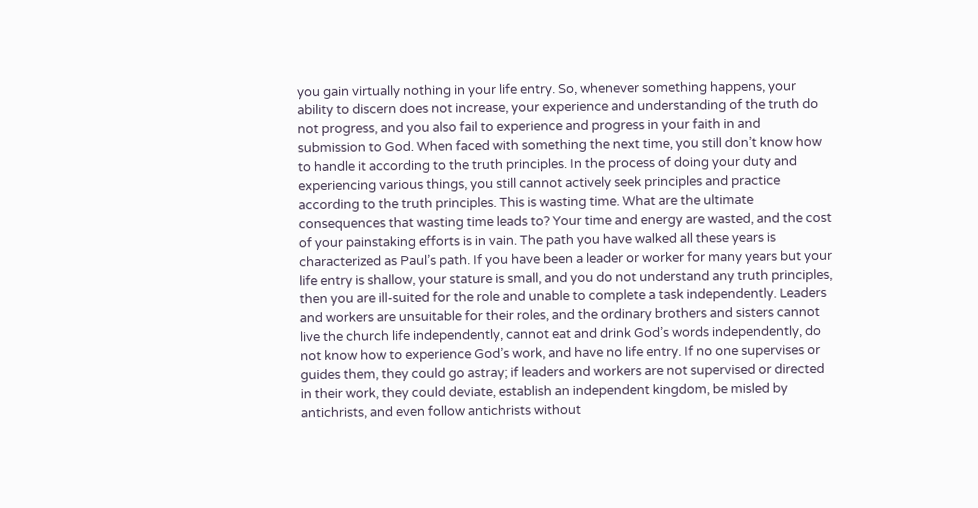you gain virtually nothing in your life entry. So, whenever something happens, your ability to discern does not increase, your experience and understanding of the truth do not progress, and you also fail to experience and progress in your faith in and submission to God. When faced with something the next time, you still don’t know how to handle it according to the truth principles. In the process of doing your duty and experiencing various things, you still cannot actively seek principles and practice according to the truth principles. This is wasting time. What are the ultimate consequences that wasting time leads to? Your time and energy are wasted, and the cost of your painstaking efforts is in vain. The path you have walked all these years is characterized as Paul’s path. If you have been a leader or worker for many years but your life entry is shallow, your stature is small, and you do not understand any truth principles, then you are ill-suited for the role and unable to complete a task independently. Leaders and workers are unsuitable for their roles, and the ordinary brothers and sisters cannot live the church life independently, cannot eat and drink God’s words independently, do not know how to experience God’s work, and have no life entry. If no one supervises or guides them, they could go astray; if leaders and workers are not supervised or directed in their work, they could deviate, establish an independent kingdom, be misled by antichrists, and even follow antichrists without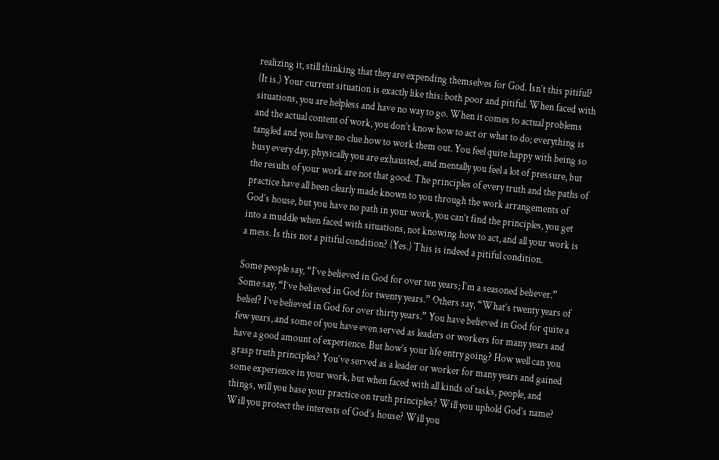realizing it, still thinking that they are expending themselves for God. Isn’t this pitiful? (It is.) Your current situation is exactly like this: both poor and pitiful. When faced with situations, you are helpless and have no way to go. When it comes to actual problems and the actual content of work, you don’t know how to act or what to do; everything is tangled and you have no clue how to work them out. You feel quite happy with being so busy every day, physically you are exhausted, and mentally you feel a lot of pressure, but the results of your work are not that good. The principles of every truth and the paths of practice have all been clearly made known to you through the work arrangements of God’s house, but you have no path in your work, you can’t find the principles, you get into a muddle when faced with situations, not knowing how to act, and all your work is a mess. Is this not a pitiful condition? (Yes.) This is indeed a pitiful condition.

Some people say, “I’ve believed in God for over ten years; I’m a seasoned believer.” Some say, “I’ve believed in God for twenty years.” Others say, “What’s twenty years of belief? I’ve believed in God for over thirty years.” You have believed in God for quite a few years, and some of you have even served as leaders or workers for many years and have a good amount of experience. But how’s your life entry going? How well can you grasp truth principles? You’ve served as a leader or worker for many years and gained some experience in your work, but when faced with all kinds of tasks, people, and things, will you base your practice on truth principles? Will you uphold God’s name? Will you protect the interests of God’s house? Will you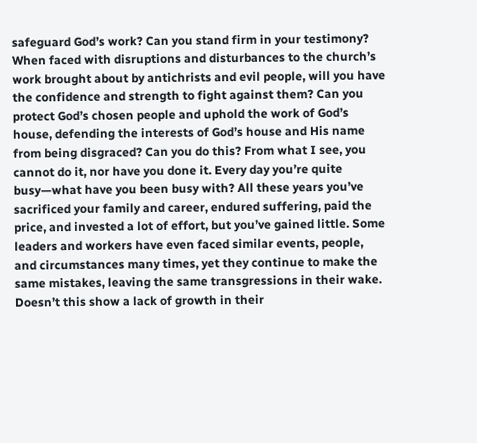safeguard God’s work? Can you stand firm in your testimony? When faced with disruptions and disturbances to the church’s work brought about by antichrists and evil people, will you have the confidence and strength to fight against them? Can you protect God’s chosen people and uphold the work of God’s house, defending the interests of God’s house and His name from being disgraced? Can you do this? From what I see, you cannot do it, nor have you done it. Every day you’re quite busy—what have you been busy with? All these years you’ve sacrificed your family and career, endured suffering, paid the price, and invested a lot of effort, but you’ve gained little. Some leaders and workers have even faced similar events, people, and circumstances many times, yet they continue to make the same mistakes, leaving the same transgressions in their wake. Doesn’t this show a lack of growth in their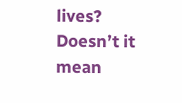lives? Doesn’t it mean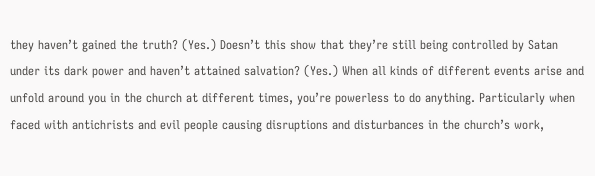they haven’t gained the truth? (Yes.) Doesn’t this show that they’re still being controlled by Satan under its dark power and haven’t attained salvation? (Yes.) When all kinds of different events arise and unfold around you in the church at different times, you’re powerless to do anything. Particularly when faced with antichrists and evil people causing disruptions and disturbances in the church’s work,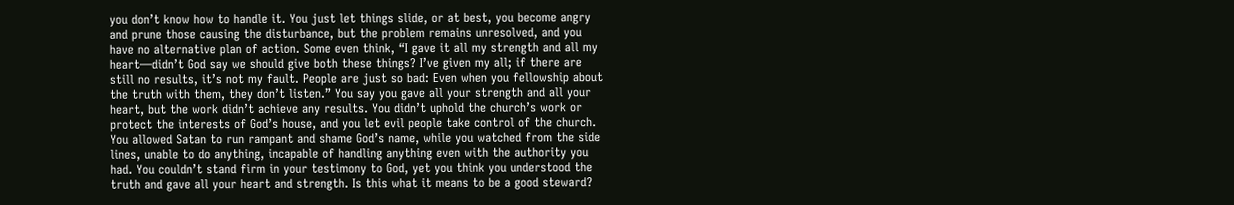you don’t know how to handle it. You just let things slide, or at best, you become angry and prune those causing the disturbance, but the problem remains unresolved, and you have no alternative plan of action. Some even think, “I gave it all my strength and all my heart—didn’t God say we should give both these things? I’ve given my all; if there are still no results, it’s not my fault. People are just so bad: Even when you fellowship about the truth with them, they don’t listen.” You say you gave all your strength and all your heart, but the work didn’t achieve any results. You didn’t uphold the church’s work or protect the interests of God’s house, and you let evil people take control of the church. You allowed Satan to run rampant and shame God’s name, while you watched from the side lines, unable to do anything, incapable of handling anything even with the authority you had. You couldn’t stand firm in your testimony to God, yet you think you understood the truth and gave all your heart and strength. Is this what it means to be a good steward?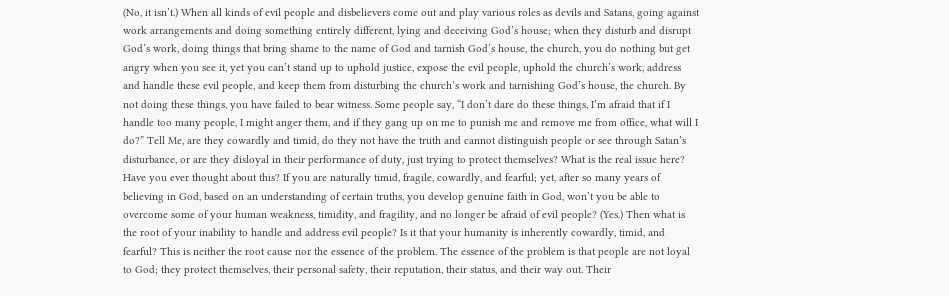(No, it isn’t.) When all kinds of evil people and disbelievers come out and play various roles as devils and Satans, going against work arrangements and doing something entirely different, lying and deceiving God’s house; when they disturb and disrupt God’s work, doing things that bring shame to the name of God and tarnish God’s house, the church, you do nothing but get angry when you see it, yet you can’t stand up to uphold justice, expose the evil people, uphold the church’s work, address and handle these evil people, and keep them from disturbing the church’s work and tarnishing God’s house, the church. By not doing these things, you have failed to bear witness. Some people say, “I don’t dare do these things, I’m afraid that if I handle too many people, I might anger them, and if they gang up on me to punish me and remove me from office, what will I do?” Tell Me, are they cowardly and timid, do they not have the truth and cannot distinguish people or see through Satan’s disturbance, or are they disloyal in their performance of duty, just trying to protect themselves? What is the real issue here? Have you ever thought about this? If you are naturally timid, fragile, cowardly, and fearful; yet, after so many years of believing in God, based on an understanding of certain truths, you develop genuine faith in God, won’t you be able to overcome some of your human weakness, timidity, and fragility, and no longer be afraid of evil people? (Yes.) Then what is the root of your inability to handle and address evil people? Is it that your humanity is inherently cowardly, timid, and fearful? This is neither the root cause nor the essence of the problem. The essence of the problem is that people are not loyal to God; they protect themselves, their personal safety, their reputation, their status, and their way out. Their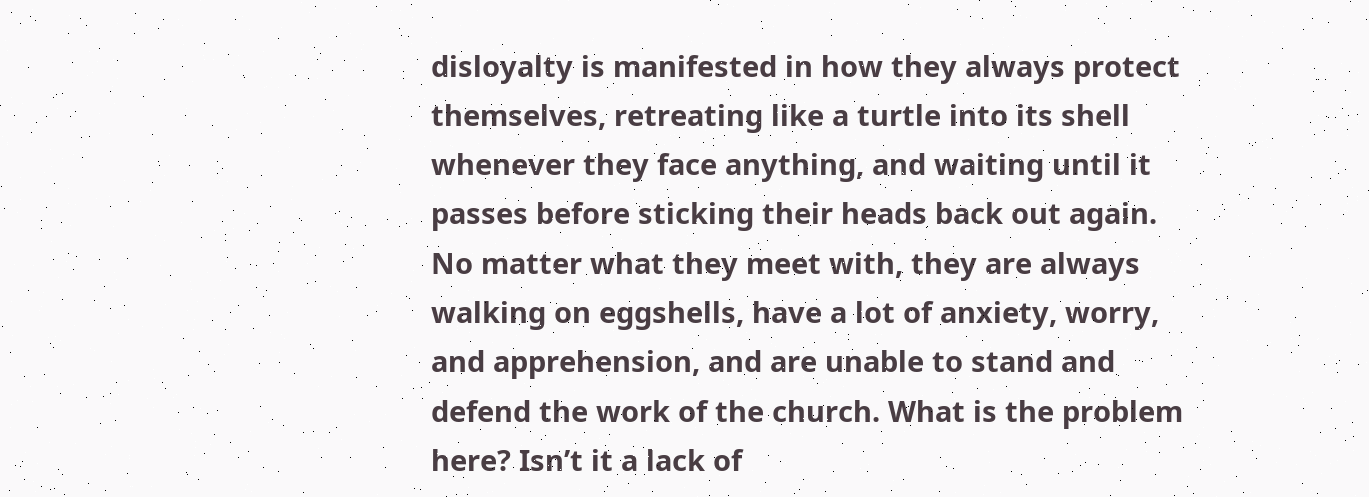disloyalty is manifested in how they always protect themselves, retreating like a turtle into its shell whenever they face anything, and waiting until it passes before sticking their heads back out again. No matter what they meet with, they are always walking on eggshells, have a lot of anxiety, worry, and apprehension, and are unable to stand and defend the work of the church. What is the problem here? Isn’t it a lack of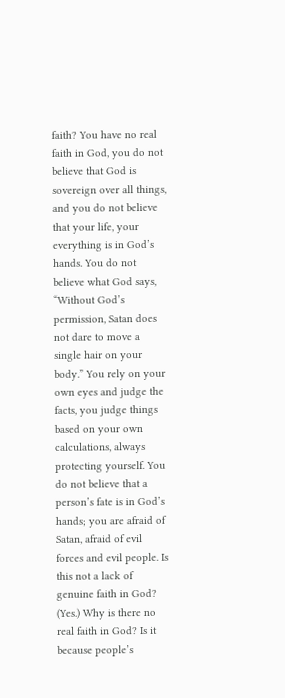faith? You have no real faith in God, you do not believe that God is sovereign over all things, and you do not believe that your life, your everything is in God’s hands. You do not believe what God says, “Without God’s permission, Satan does not dare to move a single hair on your body.” You rely on your own eyes and judge the facts, you judge things based on your own calculations, always protecting yourself. You do not believe that a person’s fate is in God’s hands; you are afraid of Satan, afraid of evil forces and evil people. Is this not a lack of genuine faith in God? (Yes.) Why is there no real faith in God? Is it because people’s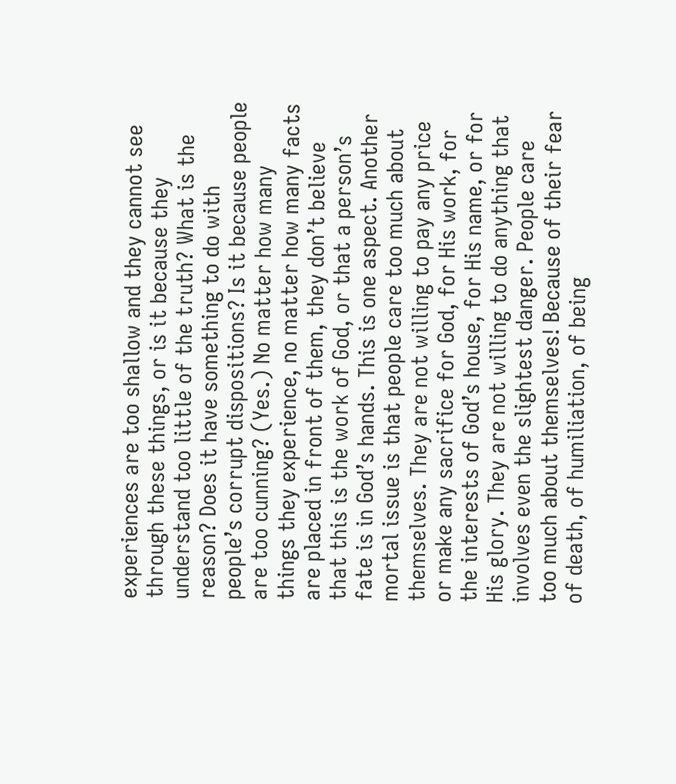experiences are too shallow and they cannot see through these things, or is it because they understand too little of the truth? What is the reason? Does it have something to do with people’s corrupt dispositions? Is it because people are too cunning? (Yes.) No matter how many things they experience, no matter how many facts are placed in front of them, they don’t believe that this is the work of God, or that a person’s fate is in God’s hands. This is one aspect. Another mortal issue is that people care too much about themselves. They are not willing to pay any price or make any sacrifice for God, for His work, for the interests of God’s house, for His name, or for His glory. They are not willing to do anything that involves even the slightest danger. People care too much about themselves! Because of their fear of death, of humiliation, of being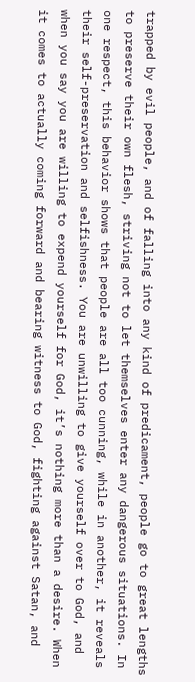trapped by evil people, and of falling into any kind of predicament, people go to great lengths to preserve their own flesh, striving not to let themselves enter any dangerous situations. In one respect, this behavior shows that people are all too cunning, while in another, it reveals their self-preservation and selfishness. You are unwilling to give yourself over to God, and when you say you are willing to expend yourself for God, it’s nothing more than a desire. When it comes to actually coming forward and bearing witness to God, fighting against Satan, and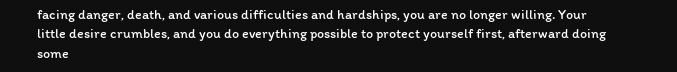facing danger, death, and various difficulties and hardships, you are no longer willing. Your little desire crumbles, and you do everything possible to protect yourself first, afterward doing some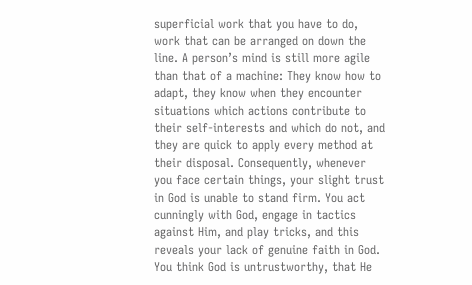superficial work that you have to do, work that can be arranged on down the line. A person’s mind is still more agile than that of a machine: They know how to adapt, they know when they encounter situations which actions contribute to their self-interests and which do not, and they are quick to apply every method at their disposal. Consequently, whenever you face certain things, your slight trust in God is unable to stand firm. You act cunningly with God, engage in tactics against Him, and play tricks, and this reveals your lack of genuine faith in God. You think God is untrustworthy, that He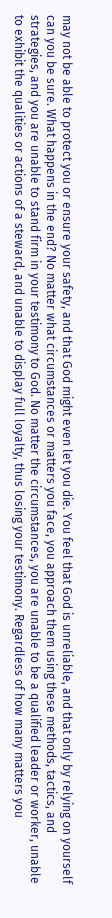may not be able to protect you or ensure your safety, and that God might even let you die. You feel that God is unreliable, and that only by relying on yourself can you be sure. What happens in the end? No matter what circumstances or matters you face, you approach them using these methods, tactics, and strategies, and you are unable to stand firm in your testimony to God. No matter the circumstances, you are unable to be a qualified leader or worker, unable to exhibit the qualities or actions of a steward, and unable to display full loyalty, thus losing your testimony. Regardless of how many matters you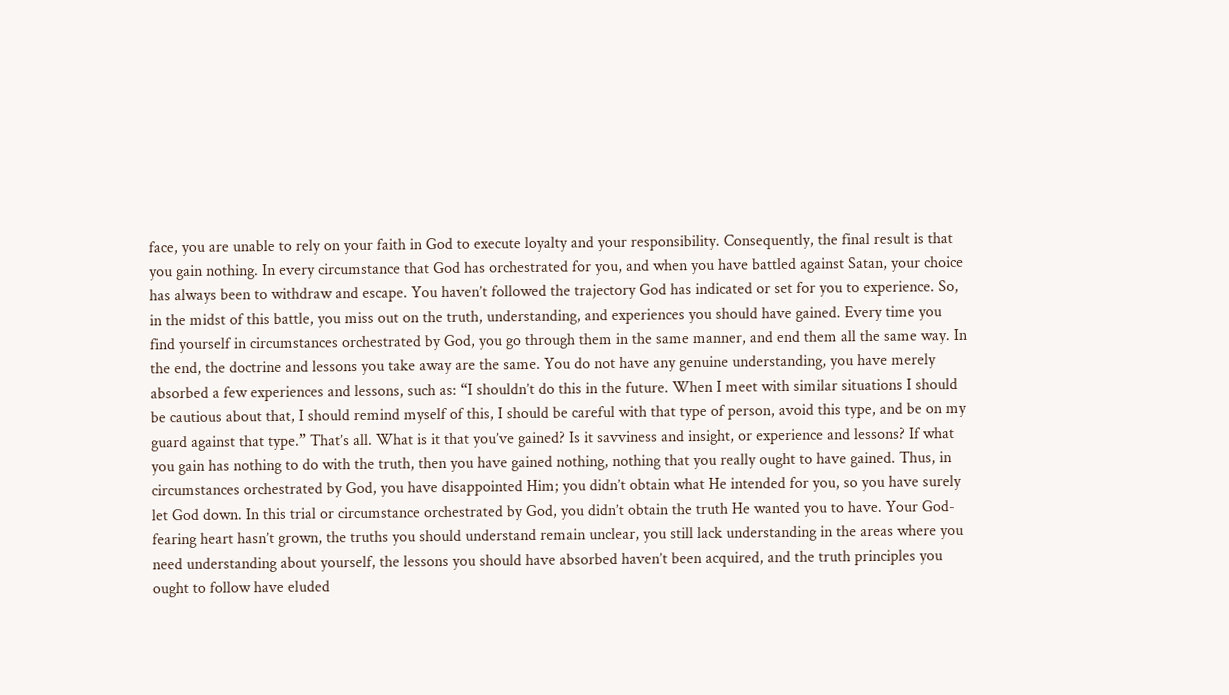face, you are unable to rely on your faith in God to execute loyalty and your responsibility. Consequently, the final result is that you gain nothing. In every circumstance that God has orchestrated for you, and when you have battled against Satan, your choice has always been to withdraw and escape. You haven’t followed the trajectory God has indicated or set for you to experience. So, in the midst of this battle, you miss out on the truth, understanding, and experiences you should have gained. Every time you find yourself in circumstances orchestrated by God, you go through them in the same manner, and end them all the same way. In the end, the doctrine and lessons you take away are the same. You do not have any genuine understanding, you have merely absorbed a few experiences and lessons, such as: “I shouldn’t do this in the future. When I meet with similar situations I should be cautious about that, I should remind myself of this, I should be careful with that type of person, avoid this type, and be on my guard against that type.” That’s all. What is it that you’ve gained? Is it savviness and insight, or experience and lessons? If what you gain has nothing to do with the truth, then you have gained nothing, nothing that you really ought to have gained. Thus, in circumstances orchestrated by God, you have disappointed Him; you didn’t obtain what He intended for you, so you have surely let God down. In this trial or circumstance orchestrated by God, you didn’t obtain the truth He wanted you to have. Your God-fearing heart hasn’t grown, the truths you should understand remain unclear, you still lack understanding in the areas where you need understanding about yourself, the lessons you should have absorbed haven’t been acquired, and the truth principles you ought to follow have eluded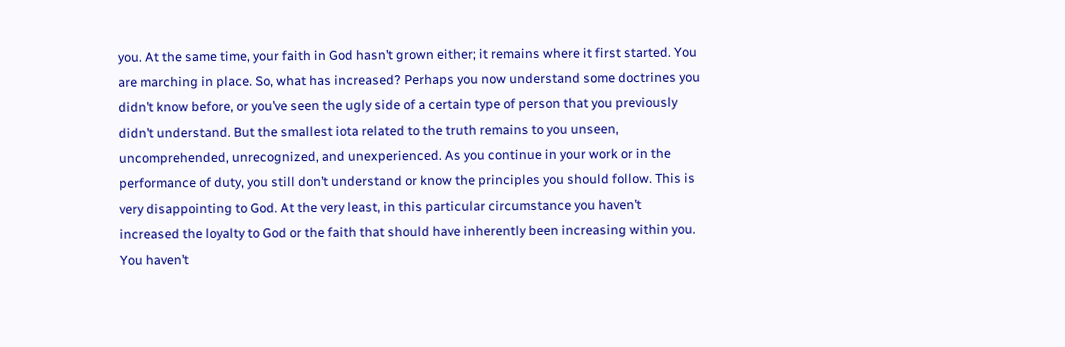you. At the same time, your faith in God hasn’t grown either; it remains where it first started. You are marching in place. So, what has increased? Perhaps you now understand some doctrines you didn’t know before, or you’ve seen the ugly side of a certain type of person that you previously didn’t understand. But the smallest iota related to the truth remains to you unseen, uncomprehended, unrecognized, and unexperienced. As you continue in your work or in the performance of duty, you still don’t understand or know the principles you should follow. This is very disappointing to God. At the very least, in this particular circumstance you haven’t increased the loyalty to God or the faith that should have inherently been increasing within you. You haven’t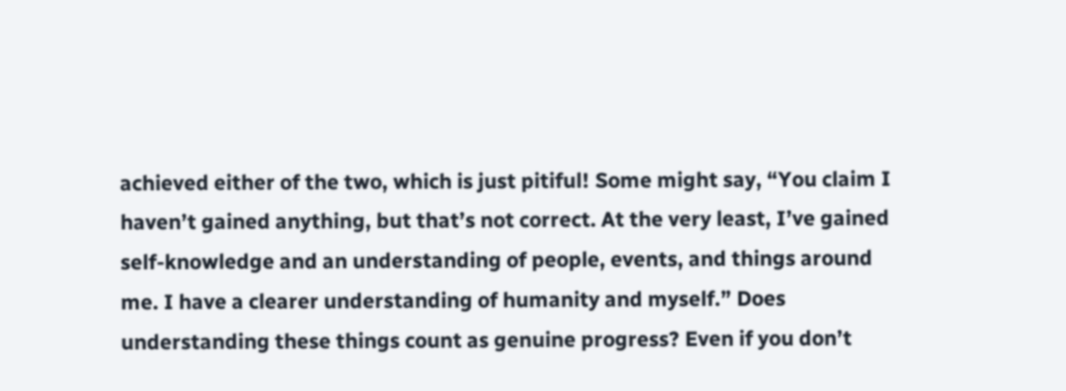achieved either of the two, which is just pitiful! Some might say, “You claim I haven’t gained anything, but that’s not correct. At the very least, I’ve gained self-knowledge and an understanding of people, events, and things around me. I have a clearer understanding of humanity and myself.” Does understanding these things count as genuine progress? Even if you don’t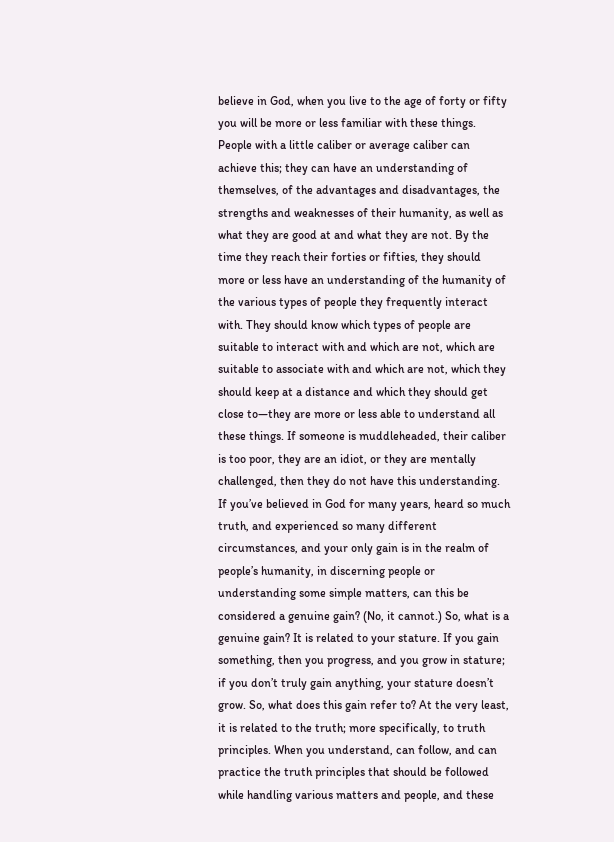believe in God, when you live to the age of forty or fifty you will be more or less familiar with these things. People with a little caliber or average caliber can achieve this; they can have an understanding of themselves, of the advantages and disadvantages, the strengths and weaknesses of their humanity, as well as what they are good at and what they are not. By the time they reach their forties or fifties, they should more or less have an understanding of the humanity of the various types of people they frequently interact with. They should know which types of people are suitable to interact with and which are not, which are suitable to associate with and which are not, which they should keep at a distance and which they should get close to—they are more or less able to understand all these things. If someone is muddleheaded, their caliber is too poor, they are an idiot, or they are mentally challenged, then they do not have this understanding. If you’ve believed in God for many years, heard so much truth, and experienced so many different circumstances, and your only gain is in the realm of people’s humanity, in discerning people or understanding some simple matters, can this be considered a genuine gain? (No, it cannot.) So, what is a genuine gain? It is related to your stature. If you gain something, then you progress, and you grow in stature; if you don’t truly gain anything, your stature doesn’t grow. So, what does this gain refer to? At the very least, it is related to the truth; more specifically, to truth principles. When you understand, can follow, and can practice the truth principles that should be followed while handling various matters and people, and these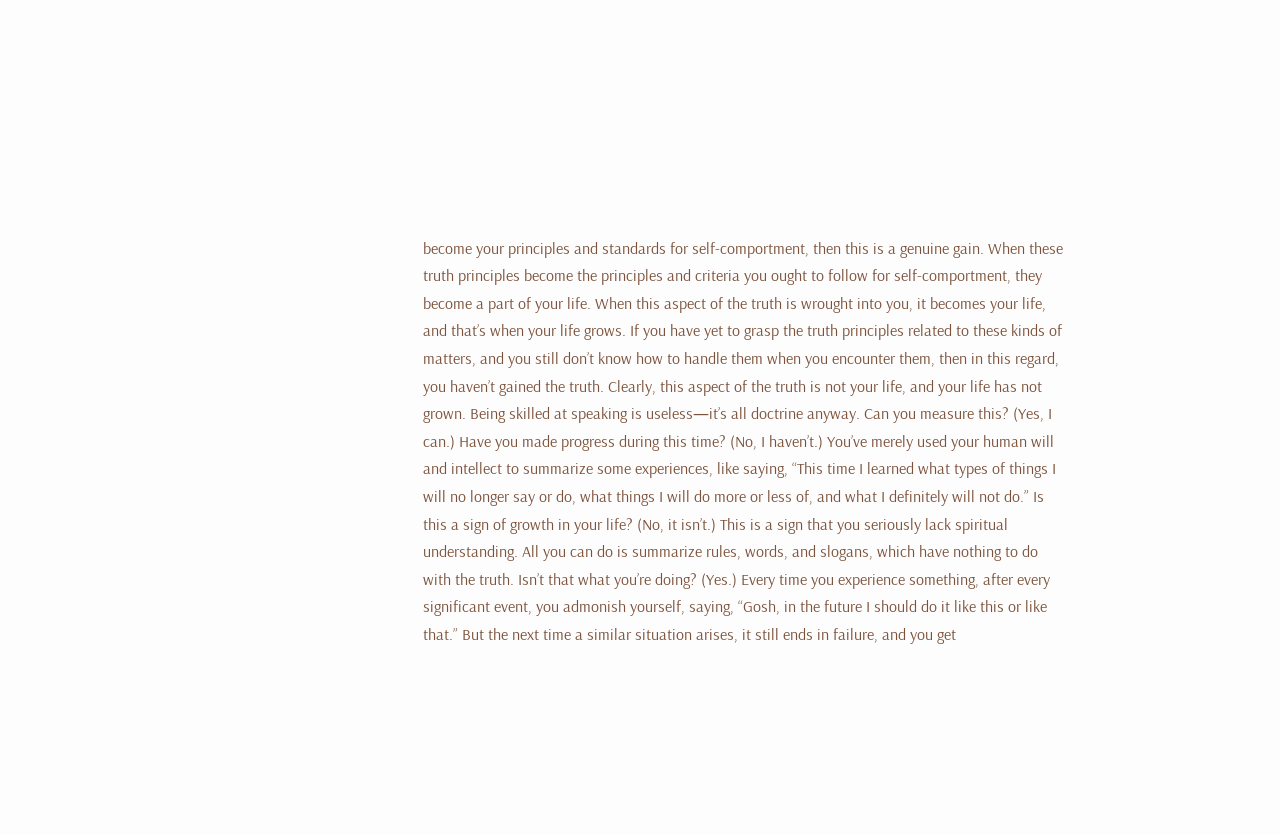become your principles and standards for self-comportment, then this is a genuine gain. When these truth principles become the principles and criteria you ought to follow for self-comportment, they become a part of your life. When this aspect of the truth is wrought into you, it becomes your life, and that’s when your life grows. If you have yet to grasp the truth principles related to these kinds of matters, and you still don’t know how to handle them when you encounter them, then in this regard, you haven’t gained the truth. Clearly, this aspect of the truth is not your life, and your life has not grown. Being skilled at speaking is useless—it’s all doctrine anyway. Can you measure this? (Yes, I can.) Have you made progress during this time? (No, I haven’t.) You’ve merely used your human will and intellect to summarize some experiences, like saying, “This time I learned what types of things I will no longer say or do, what things I will do more or less of, and what I definitely will not do.” Is this a sign of growth in your life? (No, it isn’t.) This is a sign that you seriously lack spiritual understanding. All you can do is summarize rules, words, and slogans, which have nothing to do with the truth. Isn’t that what you’re doing? (Yes.) Every time you experience something, after every significant event, you admonish yourself, saying, “Gosh, in the future I should do it like this or like that.” But the next time a similar situation arises, it still ends in failure, and you get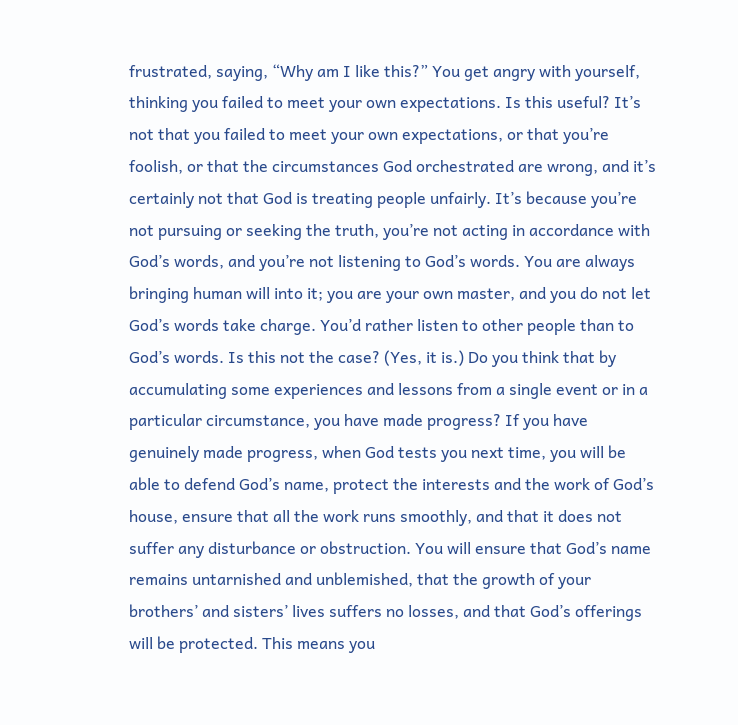frustrated, saying, “Why am I like this?” You get angry with yourself, thinking you failed to meet your own expectations. Is this useful? It’s not that you failed to meet your own expectations, or that you’re foolish, or that the circumstances God orchestrated are wrong, and it’s certainly not that God is treating people unfairly. It’s because you’re not pursuing or seeking the truth, you’re not acting in accordance with God’s words, and you’re not listening to God’s words. You are always bringing human will into it; you are your own master, and you do not let God’s words take charge. You’d rather listen to other people than to God’s words. Is this not the case? (Yes, it is.) Do you think that by accumulating some experiences and lessons from a single event or in a particular circumstance, you have made progress? If you have genuinely made progress, when God tests you next time, you will be able to defend God’s name, protect the interests and the work of God’s house, ensure that all the work runs smoothly, and that it does not suffer any disturbance or obstruction. You will ensure that God’s name remains untarnished and unblemished, that the growth of your brothers’ and sisters’ lives suffers no losses, and that God’s offerings will be protected. This means you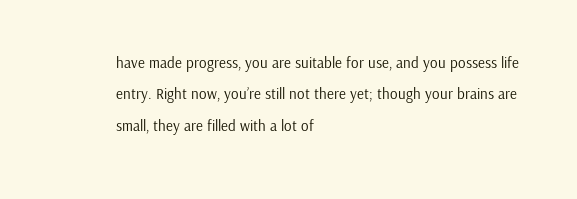have made progress, you are suitable for use, and you possess life entry. Right now, you’re still not there yet; though your brains are small, they are filled with a lot of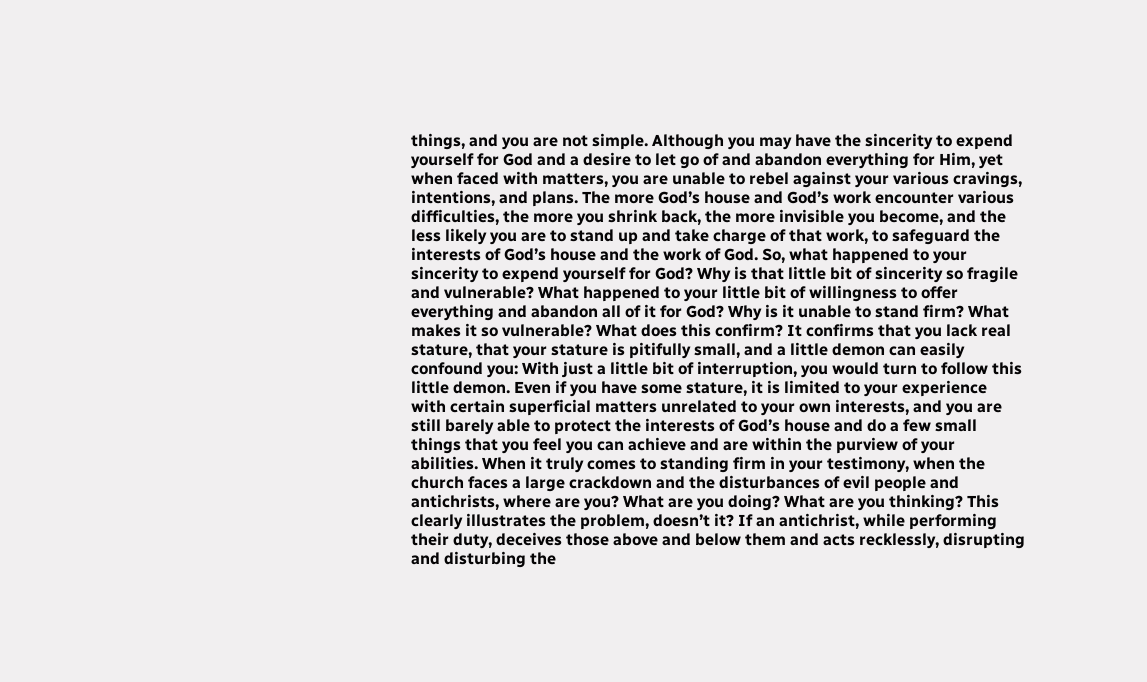things, and you are not simple. Although you may have the sincerity to expend yourself for God and a desire to let go of and abandon everything for Him, yet when faced with matters, you are unable to rebel against your various cravings, intentions, and plans. The more God’s house and God’s work encounter various difficulties, the more you shrink back, the more invisible you become, and the less likely you are to stand up and take charge of that work, to safeguard the interests of God’s house and the work of God. So, what happened to your sincerity to expend yourself for God? Why is that little bit of sincerity so fragile and vulnerable? What happened to your little bit of willingness to offer everything and abandon all of it for God? Why is it unable to stand firm? What makes it so vulnerable? What does this confirm? It confirms that you lack real stature, that your stature is pitifully small, and a little demon can easily confound you: With just a little bit of interruption, you would turn to follow this little demon. Even if you have some stature, it is limited to your experience with certain superficial matters unrelated to your own interests, and you are still barely able to protect the interests of God’s house and do a few small things that you feel you can achieve and are within the purview of your abilities. When it truly comes to standing firm in your testimony, when the church faces a large crackdown and the disturbances of evil people and antichrists, where are you? What are you doing? What are you thinking? This clearly illustrates the problem, doesn’t it? If an antichrist, while performing their duty, deceives those above and below them and acts recklessly, disrupting and disturbing the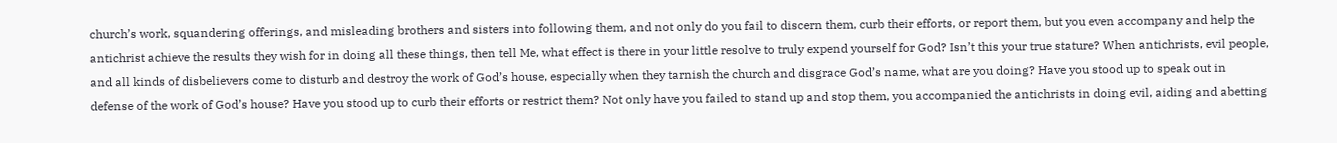church’s work, squandering offerings, and misleading brothers and sisters into following them, and not only do you fail to discern them, curb their efforts, or report them, but you even accompany and help the antichrist achieve the results they wish for in doing all these things, then tell Me, what effect is there in your little resolve to truly expend yourself for God? Isn’t this your true stature? When antichrists, evil people, and all kinds of disbelievers come to disturb and destroy the work of God’s house, especially when they tarnish the church and disgrace God’s name, what are you doing? Have you stood up to speak out in defense of the work of God’s house? Have you stood up to curb their efforts or restrict them? Not only have you failed to stand up and stop them, you accompanied the antichrists in doing evil, aiding and abetting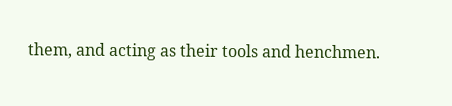them, and acting as their tools and henchmen.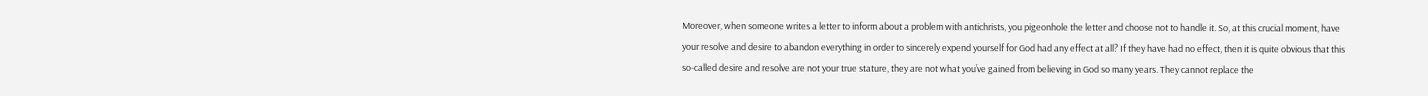Moreover, when someone writes a letter to inform about a problem with antichrists, you pigeonhole the letter and choose not to handle it. So, at this crucial moment, have your resolve and desire to abandon everything in order to sincerely expend yourself for God had any effect at all? If they have had no effect, then it is quite obvious that this so-called desire and resolve are not your true stature, they are not what you’ve gained from believing in God so many years. They cannot replace the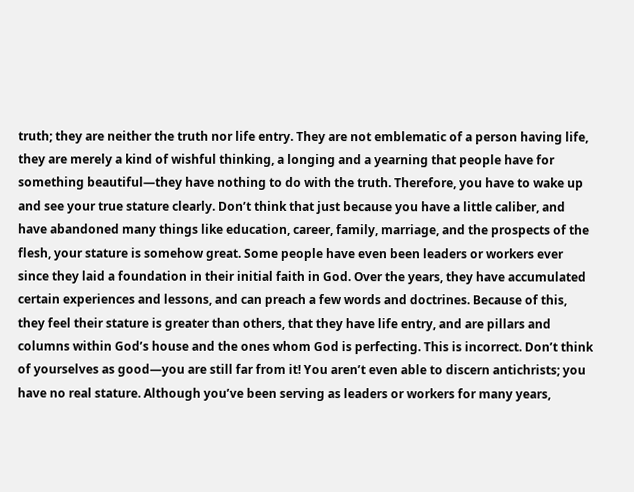truth; they are neither the truth nor life entry. They are not emblematic of a person having life, they are merely a kind of wishful thinking, a longing and a yearning that people have for something beautiful—they have nothing to do with the truth. Therefore, you have to wake up and see your true stature clearly. Don’t think that just because you have a little caliber, and have abandoned many things like education, career, family, marriage, and the prospects of the flesh, your stature is somehow great. Some people have even been leaders or workers ever since they laid a foundation in their initial faith in God. Over the years, they have accumulated certain experiences and lessons, and can preach a few words and doctrines. Because of this, they feel their stature is greater than others, that they have life entry, and are pillars and columns within God’s house and the ones whom God is perfecting. This is incorrect. Don’t think of yourselves as good—you are still far from it! You aren’t even able to discern antichrists; you have no real stature. Although you’ve been serving as leaders or workers for many years,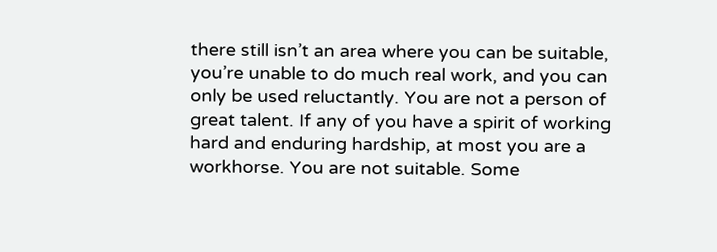there still isn’t an area where you can be suitable, you’re unable to do much real work, and you can only be used reluctantly. You are not a person of great talent. If any of you have a spirit of working hard and enduring hardship, at most you are a workhorse. You are not suitable. Some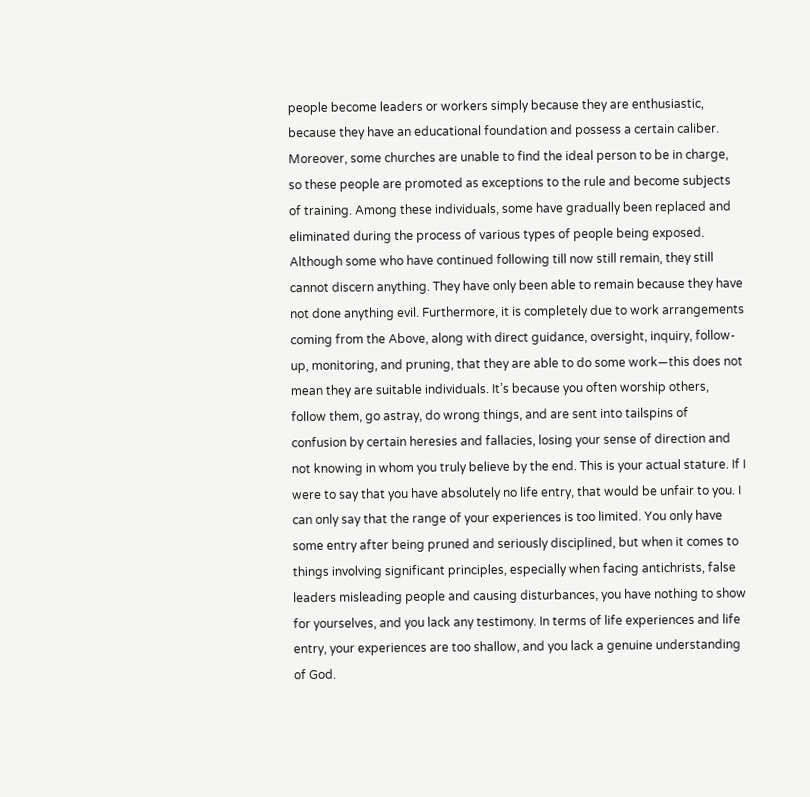people become leaders or workers simply because they are enthusiastic, because they have an educational foundation and possess a certain caliber. Moreover, some churches are unable to find the ideal person to be in charge, so these people are promoted as exceptions to the rule and become subjects of training. Among these individuals, some have gradually been replaced and eliminated during the process of various types of people being exposed. Although some who have continued following till now still remain, they still cannot discern anything. They have only been able to remain because they have not done anything evil. Furthermore, it is completely due to work arrangements coming from the Above, along with direct guidance, oversight, inquiry, follow-up, monitoring, and pruning, that they are able to do some work—this does not mean they are suitable individuals. It’s because you often worship others, follow them, go astray, do wrong things, and are sent into tailspins of confusion by certain heresies and fallacies, losing your sense of direction and not knowing in whom you truly believe by the end. This is your actual stature. If I were to say that you have absolutely no life entry, that would be unfair to you. I can only say that the range of your experiences is too limited. You only have some entry after being pruned and seriously disciplined, but when it comes to things involving significant principles, especially when facing antichrists, false leaders misleading people and causing disturbances, you have nothing to show for yourselves, and you lack any testimony. In terms of life experiences and life entry, your experiences are too shallow, and you lack a genuine understanding of God.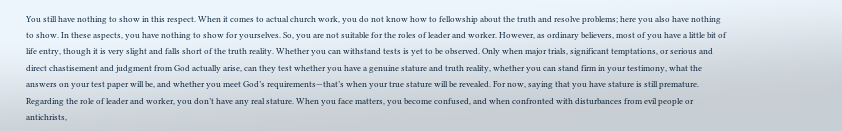You still have nothing to show in this respect. When it comes to actual church work, you do not know how to fellowship about the truth and resolve problems; here you also have nothing to show. In these aspects, you have nothing to show for yourselves. So, you are not suitable for the roles of leader and worker. However, as ordinary believers, most of you have a little bit of life entry, though it is very slight and falls short of the truth reality. Whether you can withstand tests is yet to be observed. Only when major trials, significant temptations, or serious and direct chastisement and judgment from God actually arise, can they test whether you have a genuine stature and truth reality, whether you can stand firm in your testimony, what the answers on your test paper will be, and whether you meet God’s requirements—that’s when your true stature will be revealed. For now, saying that you have stature is still premature. Regarding the role of leader and worker, you don’t have any real stature. When you face matters, you become confused, and when confronted with disturbances from evil people or antichrists,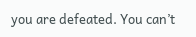you are defeated. You can’t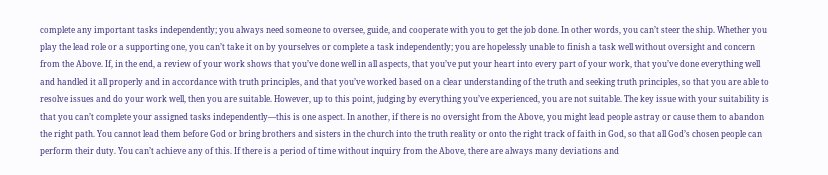complete any important tasks independently; you always need someone to oversee, guide, and cooperate with you to get the job done. In other words, you can’t steer the ship. Whether you play the lead role or a supporting one, you can’t take it on by yourselves or complete a task independently; you are hopelessly unable to finish a task well without oversight and concern from the Above. If, in the end, a review of your work shows that you’ve done well in all aspects, that you’ve put your heart into every part of your work, that you’ve done everything well and handled it all properly and in accordance with truth principles, and that you’ve worked based on a clear understanding of the truth and seeking truth principles, so that you are able to resolve issues and do your work well, then you are suitable. However, up to this point, judging by everything you’ve experienced, you are not suitable. The key issue with your suitability is that you can’t complete your assigned tasks independently—this is one aspect. In another, if there is no oversight from the Above, you might lead people astray or cause them to abandon the right path. You cannot lead them before God or bring brothers and sisters in the church into the truth reality or onto the right track of faith in God, so that all God’s chosen people can perform their duty. You can’t achieve any of this. If there is a period of time without inquiry from the Above, there are always many deviations and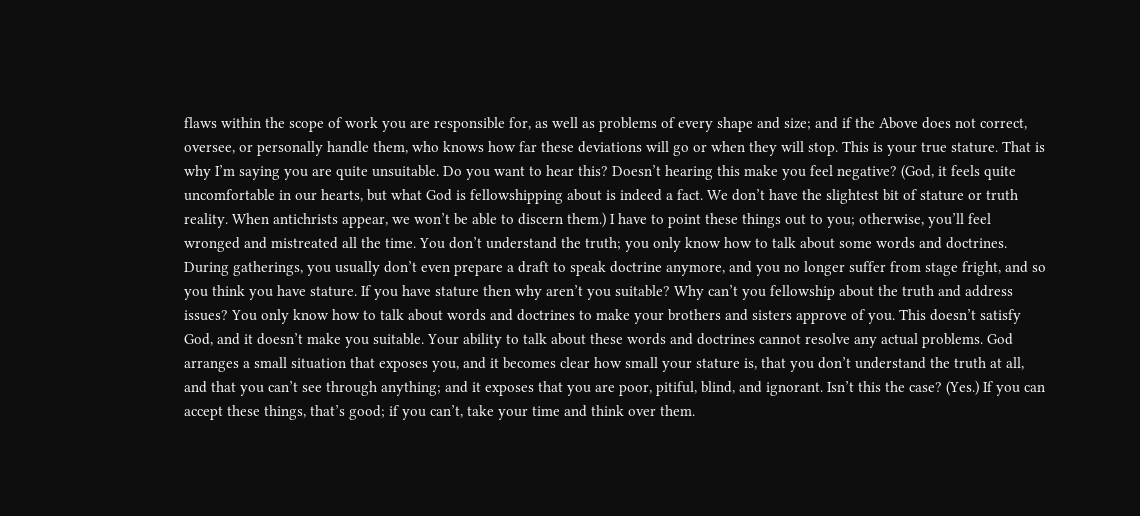flaws within the scope of work you are responsible for, as well as problems of every shape and size; and if the Above does not correct, oversee, or personally handle them, who knows how far these deviations will go or when they will stop. This is your true stature. That is why I’m saying you are quite unsuitable. Do you want to hear this? Doesn’t hearing this make you feel negative? (God, it feels quite uncomfortable in our hearts, but what God is fellowshipping about is indeed a fact. We don’t have the slightest bit of stature or truth reality. When antichrists appear, we won’t be able to discern them.) I have to point these things out to you; otherwise, you’ll feel wronged and mistreated all the time. You don’t understand the truth; you only know how to talk about some words and doctrines. During gatherings, you usually don’t even prepare a draft to speak doctrine anymore, and you no longer suffer from stage fright, and so you think you have stature. If you have stature then why aren’t you suitable? Why can’t you fellowship about the truth and address issues? You only know how to talk about words and doctrines to make your brothers and sisters approve of you. This doesn’t satisfy God, and it doesn’t make you suitable. Your ability to talk about these words and doctrines cannot resolve any actual problems. God arranges a small situation that exposes you, and it becomes clear how small your stature is, that you don’t understand the truth at all, and that you can’t see through anything; and it exposes that you are poor, pitiful, blind, and ignorant. Isn’t this the case? (Yes.) If you can accept these things, that’s good; if you can’t, take your time and think over them.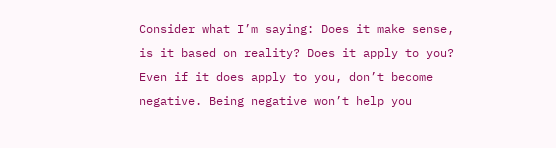Consider what I’m saying: Does it make sense, is it based on reality? Does it apply to you? Even if it does apply to you, don’t become negative. Being negative won’t help you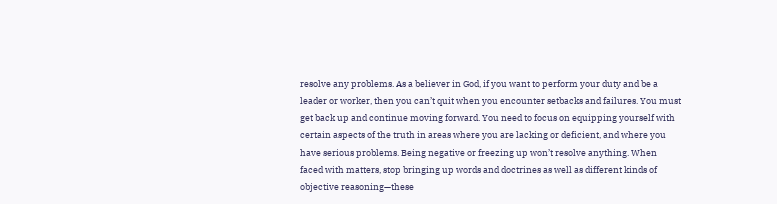resolve any problems. As a believer in God, if you want to perform your duty and be a leader or worker, then you can’t quit when you encounter setbacks and failures. You must get back up and continue moving forward. You need to focus on equipping yourself with certain aspects of the truth in areas where you are lacking or deficient, and where you have serious problems. Being negative or freezing up won’t resolve anything. When faced with matters, stop bringing up words and doctrines as well as different kinds of objective reasoning—these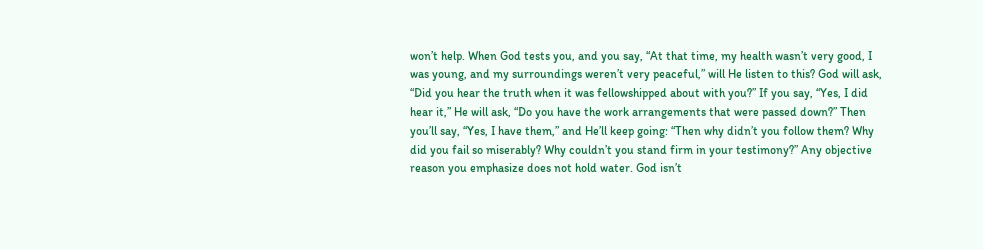won’t help. When God tests you, and you say, “At that time, my health wasn’t very good, I was young, and my surroundings weren’t very peaceful,” will He listen to this? God will ask, “Did you hear the truth when it was fellowshipped about with you?” If you say, “Yes, I did hear it,” He will ask, “Do you have the work arrangements that were passed down?” Then you’ll say, “Yes, I have them,” and He’ll keep going: “Then why didn’t you follow them? Why did you fail so miserably? Why couldn’t you stand firm in your testimony?” Any objective reason you emphasize does not hold water. God isn’t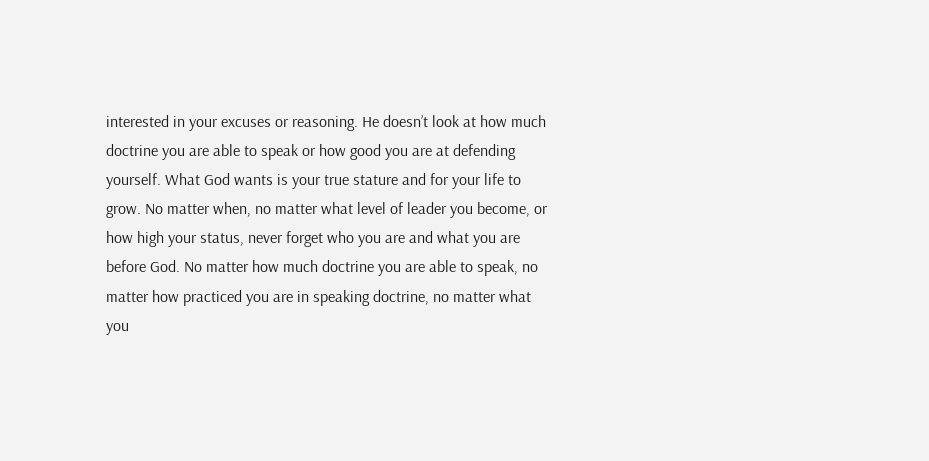interested in your excuses or reasoning. He doesn’t look at how much doctrine you are able to speak or how good you are at defending yourself. What God wants is your true stature and for your life to grow. No matter when, no matter what level of leader you become, or how high your status, never forget who you are and what you are before God. No matter how much doctrine you are able to speak, no matter how practiced you are in speaking doctrine, no matter what you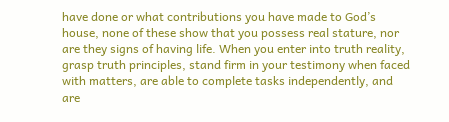have done or what contributions you have made to God’s house, none of these show that you possess real stature, nor are they signs of having life. When you enter into truth reality, grasp truth principles, stand firm in your testimony when faced with matters, are able to complete tasks independently, and are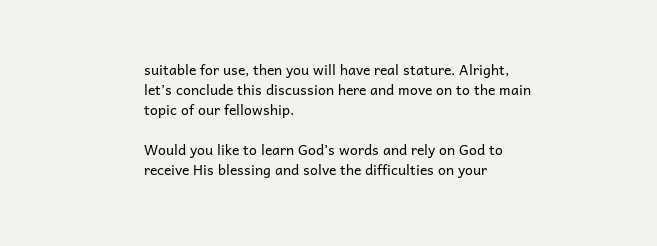suitable for use, then you will have real stature. Alright, let’s conclude this discussion here and move on to the main topic of our fellowship.

Would you like to learn God’s words and rely on God to receive His blessing and solve the difficulties on your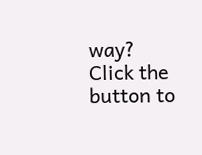way? Click the button to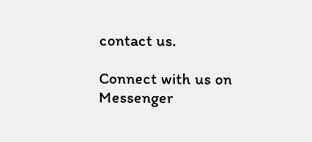contact us.

Connect with us on Messenger